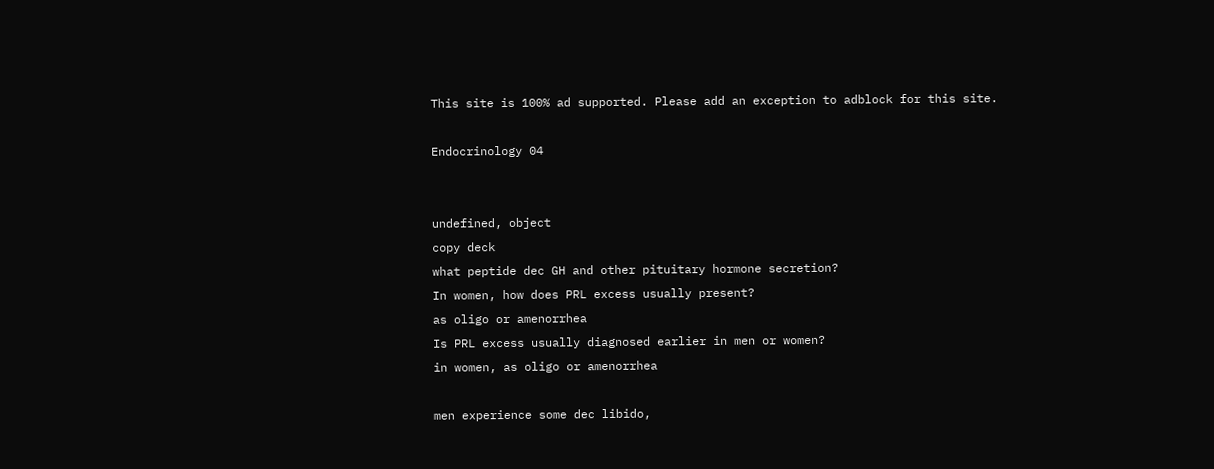This site is 100% ad supported. Please add an exception to adblock for this site.

Endocrinology 04


undefined, object
copy deck
what peptide dec GH and other pituitary hormone secretion?
In women, how does PRL excess usually present?
as oligo or amenorrhea
Is PRL excess usually diagnosed earlier in men or women?
in women, as oligo or amenorrhea

men experience some dec libido,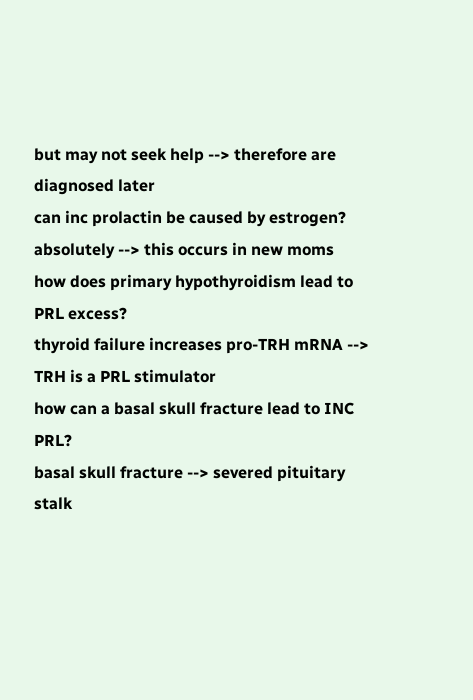but may not seek help --> therefore are diagnosed later
can inc prolactin be caused by estrogen?
absolutely --> this occurs in new moms
how does primary hypothyroidism lead to PRL excess?
thyroid failure increases pro-TRH mRNA --> TRH is a PRL stimulator
how can a basal skull fracture lead to INC PRL?
basal skull fracture --> severed pituitary stalk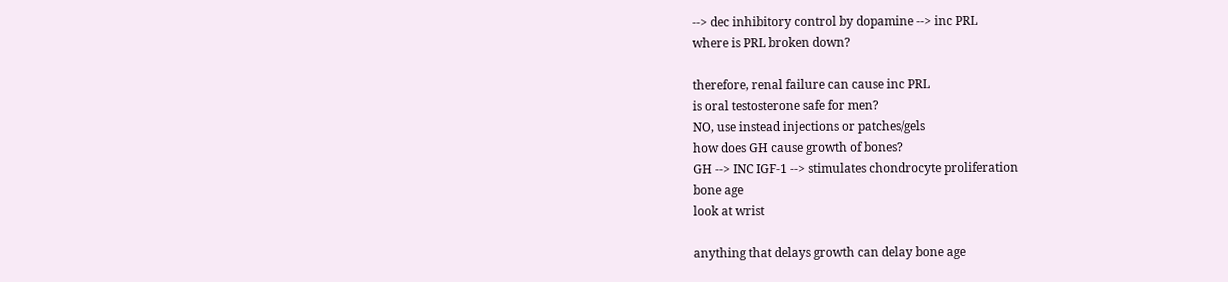--> dec inhibitory control by dopamine --> inc PRL
where is PRL broken down?

therefore, renal failure can cause inc PRL
is oral testosterone safe for men?
NO, use instead injections or patches/gels
how does GH cause growth of bones?
GH --> INC IGF-1 --> stimulates chondrocyte proliferation
bone age
look at wrist

anything that delays growth can delay bone age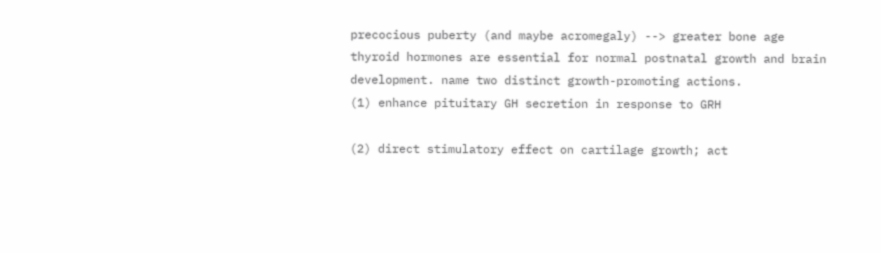precocious puberty (and maybe acromegaly) --> greater bone age
thyroid hormones are essential for normal postnatal growth and brain development. name two distinct growth-promoting actions.
(1) enhance pituitary GH secretion in response to GRH

(2) direct stimulatory effect on cartilage growth; act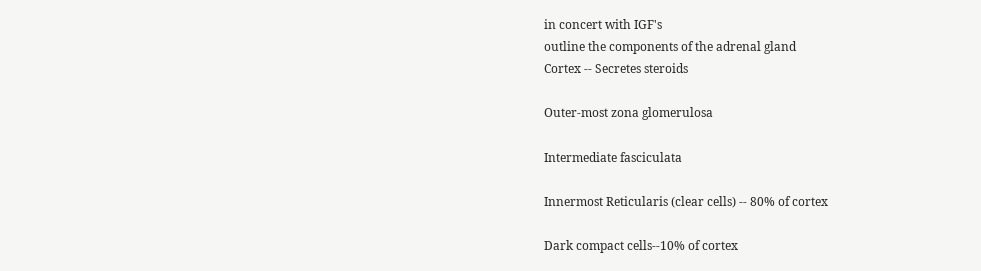in concert with IGF's
outline the components of the adrenal gland
Cortex -- Secretes steroids

Outer-most zona glomerulosa

Intermediate fasciculata

Innermost Reticularis (clear cells) -- 80% of cortex

Dark compact cells--10% of cortex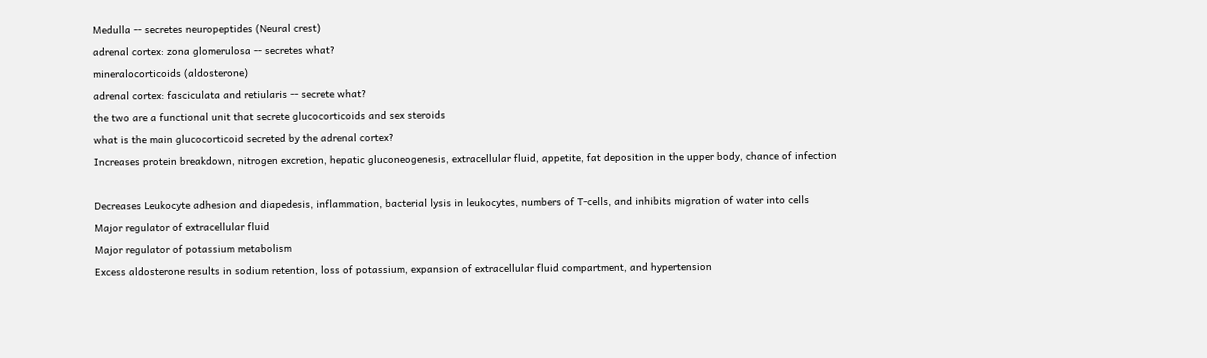Medulla -- secretes neuropeptides (Neural crest)
adrenal cortex: zona glomerulosa -- secretes what?
mineralocorticoids (aldosterone)
adrenal cortex: fasciculata and retiularis -- secrete what?
the two are a functional unit that secrete glucocorticoids and sex steroids
what is the main glucocorticoid secreted by the adrenal cortex?
Increases protein breakdown, nitrogen excretion, hepatic gluconeogenesis, extracellular fluid, appetite, fat deposition in the upper body, chance of infection

Decreases Leukocyte adhesion and diapedesis, inflammation, bacterial lysis in leukocytes, numbers of T-cells, and inhibits migration of water into cells
Major regulator of extracellular fluid
Major regulator of potassium metabolism
Excess aldosterone results in sodium retention, loss of potassium, expansion of extracellular fluid compartment, and hypertension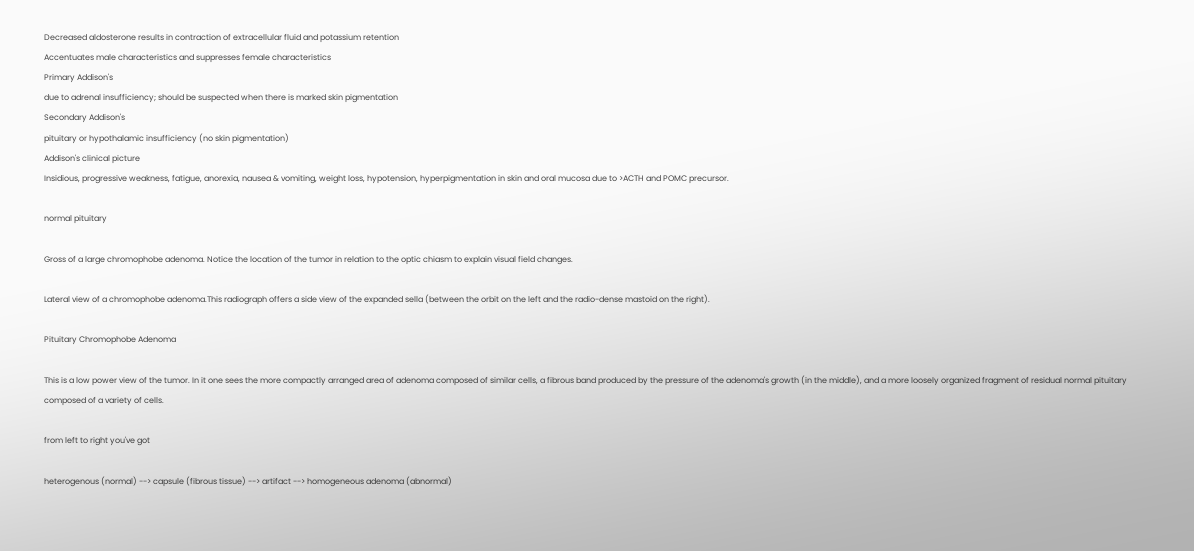Decreased aldosterone results in contraction of extracellular fluid and potassium retention
Accentuates male characteristics and suppresses female characteristics
Primary Addison's
due to adrenal insufficiency; should be suspected when there is marked skin pigmentation
Secondary Addison's
pituitary or hypothalamic insufficiency (no skin pigmentation)
Addison's clinical picture
Insidious, progressive weakness, fatigue, anorexia, nausea & vomiting, weight loss, hypotension, hyperpigmentation in skin and oral mucosa due to >ACTH and POMC precursor.

normal pituitary

Gross of a large chromophobe adenoma. Notice the location of the tumor in relation to the optic chiasm to explain visual field changes.

Lateral view of a chromophobe adenoma.This radiograph offers a side view of the expanded sella (between the orbit on the left and the radio-dense mastoid on the right).

Pituitary Chromophobe Adenoma

This is a low power view of the tumor. In it one sees the more compactly arranged area of adenoma composed of similar cells, a fibrous band produced by the pressure of the adenoma's growth (in the middle), and a more loosely organized fragment of residual normal pituitary composed of a variety of cells.

from left to right you've got

heterogenous (normal) --> capsule (fibrous tissue) --> artifact --> homogeneous adenoma (abnormal)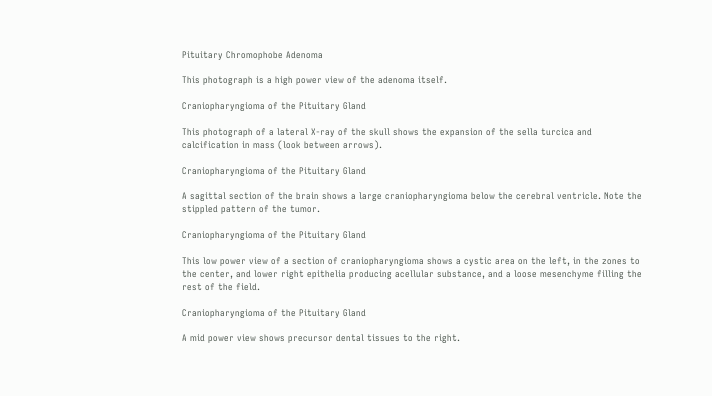Pituitary Chromophobe Adenoma

This photograph is a high power view of the adenoma itself.

Craniopharyngioma of the Pituitary Gland

This photograph of a lateral X-ray of the skull shows the expansion of the sella turcica and calcification in mass (look between arrows).

Craniopharyngioma of the Pituitary Gland

A sagittal section of the brain shows a large craniopharyngioma below the cerebral ventricle. Note the stippled pattern of the tumor.

Craniopharyngioma of the Pituitary Gland

This low power view of a section of craniopharyngioma shows a cystic area on the left, in the zones to the center, and lower right epithelia producing acellular substance, and a loose mesenchyme filling the rest of the field.

Craniopharyngioma of the Pituitary Gland

A mid power view shows precursor dental tissues to the right.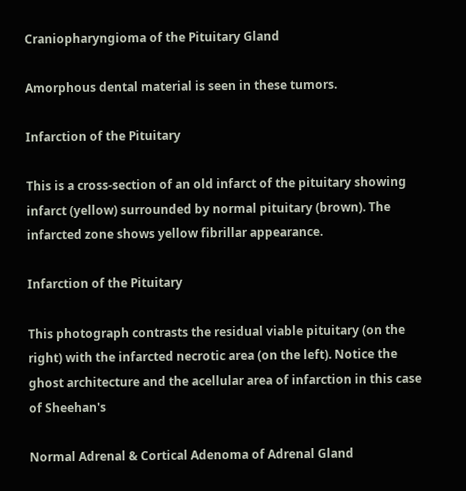Craniopharyngioma of the Pituitary Gland

Amorphous dental material is seen in these tumors.

Infarction of the Pituitary

This is a cross-section of an old infarct of the pituitary showing infarct (yellow) surrounded by normal pituitary (brown). The infarcted zone shows yellow fibrillar appearance.

Infarction of the Pituitary

This photograph contrasts the residual viable pituitary (on the right) with the infarcted necrotic area (on the left). Notice the ghost architecture and the acellular area of infarction in this case of Sheehan's

Normal Adrenal & Cortical Adenoma of Adrenal Gland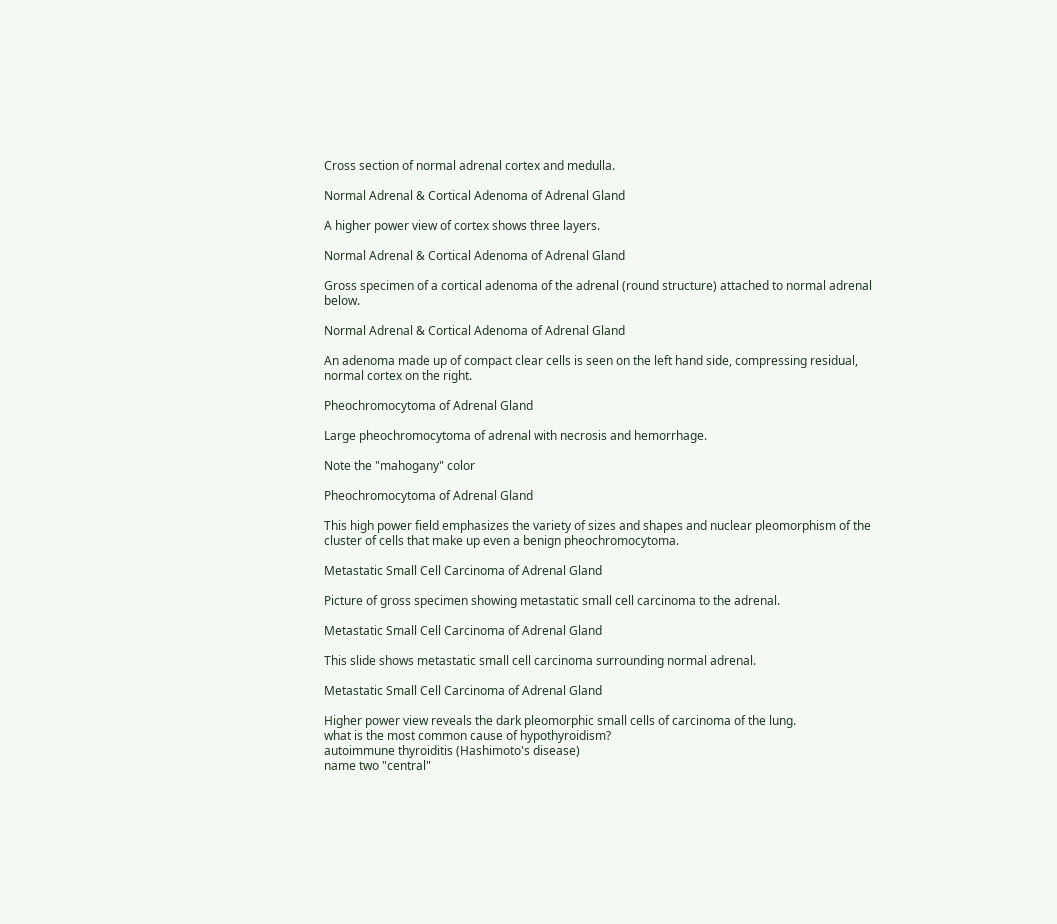Cross section of normal adrenal cortex and medulla.

Normal Adrenal & Cortical Adenoma of Adrenal Gland

A higher power view of cortex shows three layers.

Normal Adrenal & Cortical Adenoma of Adrenal Gland

Gross specimen of a cortical adenoma of the adrenal (round structure) attached to normal adrenal below.

Normal Adrenal & Cortical Adenoma of Adrenal Gland

An adenoma made up of compact clear cells is seen on the left hand side, compressing residual, normal cortex on the right.

Pheochromocytoma of Adrenal Gland

Large pheochromocytoma of adrenal with necrosis and hemorrhage.

Note the "mahogany" color

Pheochromocytoma of Adrenal Gland

This high power field emphasizes the variety of sizes and shapes and nuclear pleomorphism of the cluster of cells that make up even a benign pheochromocytoma.

Metastatic Small Cell Carcinoma of Adrenal Gland

Picture of gross specimen showing metastatic small cell carcinoma to the adrenal.

Metastatic Small Cell Carcinoma of Adrenal Gland

This slide shows metastatic small cell carcinoma surrounding normal adrenal.

Metastatic Small Cell Carcinoma of Adrenal Gland

Higher power view reveals the dark pleomorphic small cells of carcinoma of the lung.
what is the most common cause of hypothyroidism?
autoimmune thyroiditis (Hashimoto's disease)
name two "central"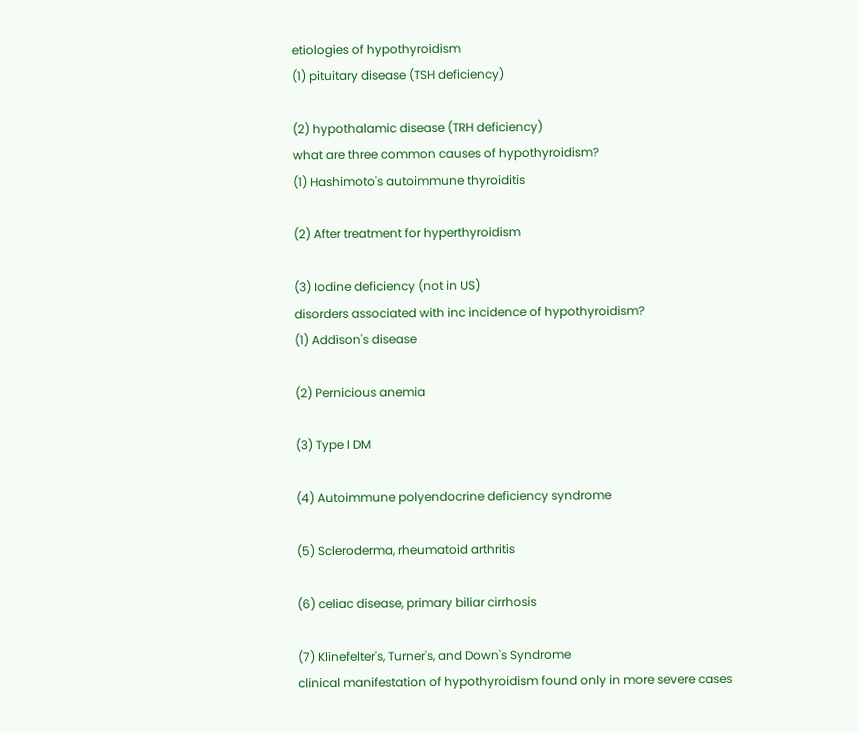etiologies of hypothyroidism
(1) pituitary disease (TSH deficiency)

(2) hypothalamic disease (TRH deficiency)
what are three common causes of hypothyroidism?
(1) Hashimoto's autoimmune thyroiditis

(2) After treatment for hyperthyroidism

(3) Iodine deficiency (not in US)
disorders associated with inc incidence of hypothyroidism?
(1) Addison's disease

(2) Pernicious anemia

(3) Type I DM

(4) Autoimmune polyendocrine deficiency syndrome

(5) Scleroderma, rheumatoid arthritis

(6) celiac disease, primary biliar cirrhosis

(7) Klinefelter's, Turner's, and Down's Syndrome
clinical manifestation of hypothyroidism found only in more severe cases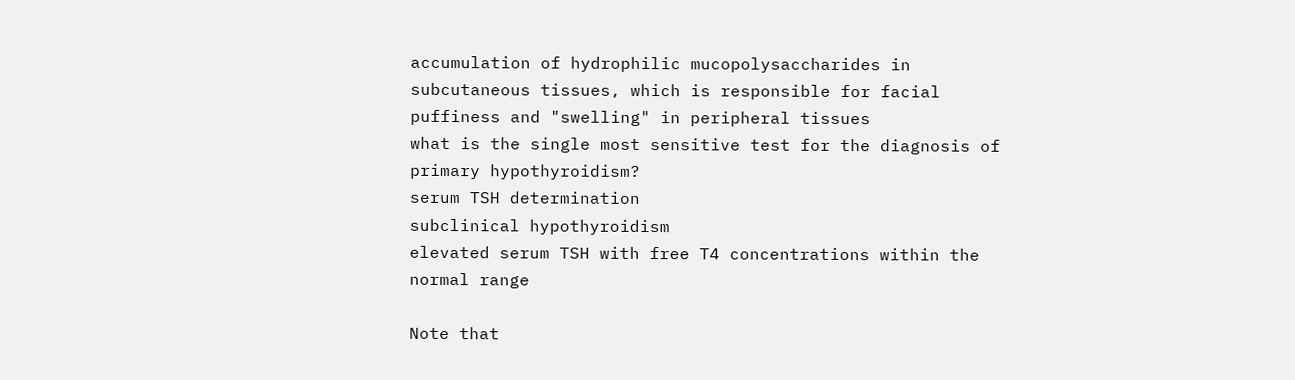accumulation of hydrophilic mucopolysaccharides in subcutaneous tissues, which is responsible for facial puffiness and "swelling" in peripheral tissues
what is the single most sensitive test for the diagnosis of primary hypothyroidism?
serum TSH determination
subclinical hypothyroidism
elevated serum TSH with free T4 concentrations within the normal range

Note that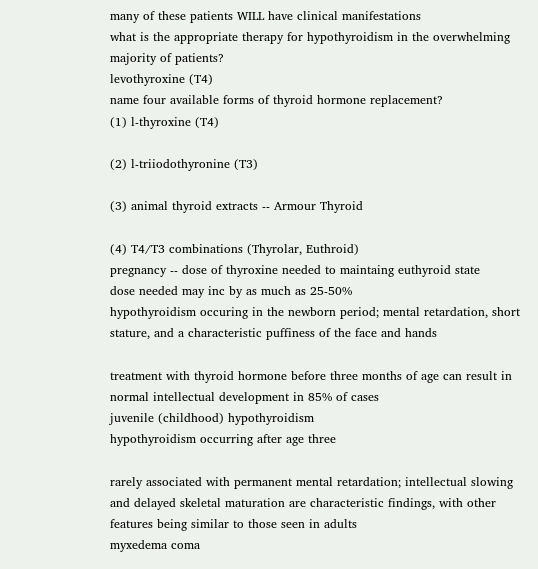many of these patients WILL have clinical manifestations
what is the appropriate therapy for hypothyroidism in the overwhelming majority of patients?
levothyroxine (T4)
name four available forms of thyroid hormone replacement?
(1) l-thyroxine (T4)

(2) l-triiodothyronine (T3)

(3) animal thyroid extracts -- Armour Thyroid

(4) T4/T3 combinations (Thyrolar, Euthroid)
pregnancy -- dose of thyroxine needed to maintaing euthyroid state
dose needed may inc by as much as 25-50%
hypothyroidism occuring in the newborn period; mental retardation, short stature, and a characteristic puffiness of the face and hands

treatment with thyroid hormone before three months of age can result in normal intellectual development in 85% of cases
juvenile (childhood) hypothyroidism
hypothyroidism occurring after age three

rarely associated with permanent mental retardation; intellectual slowing and delayed skeletal maturation are characteristic findings, with other features being similar to those seen in adults
myxedema coma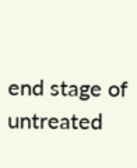end stage of untreated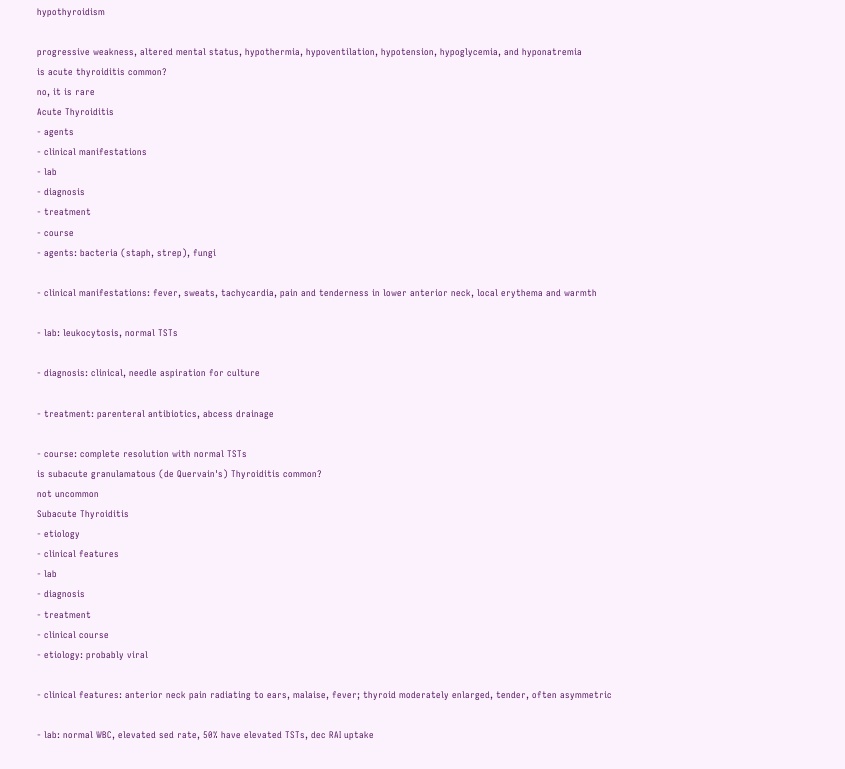hypothyroidism

progressive weakness, altered mental status, hypothermia, hypoventilation, hypotension, hypoglycemia, and hyponatremia
is acute thyroiditis common?
no, it is rare
Acute Thyroiditis
- agents
- clinical manifestations
- lab
- diagnosis
- treatment
- course
- agents: bacteria (staph, strep), fungi

- clinical manifestations: fever, sweats, tachycardia, pain and tenderness in lower anterior neck, local erythema and warmth

- lab: leukocytosis, normal TSTs

- diagnosis: clinical, needle aspiration for culture

- treatment: parenteral antibiotics, abcess drainage

- course: complete resolution with normal TSTs
is subacute granulamatous (de Quervain's) Thyroiditis common?
not uncommon
Subacute Thyroiditis
- etiology
- clinical features
- lab
- diagnosis
- treatment
- clinical course
- etiology: probably viral

- clinical features: anterior neck pain radiating to ears, malaise, fever; thyroid moderately enlarged, tender, often asymmetric

- lab: normal WBC, elevated sed rate, 50% have elevated TSTs, dec RAI uptake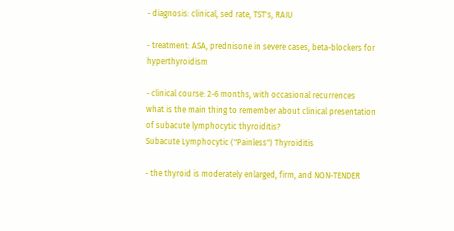- diagnosis: clinical, sed rate, TST's, RAIU

- treatment: ASA, prednisone in severe cases, beta-blockers for hyperthyroidism

- clinical course: 2-6 months, with occasional recurrences
what is the main thing to remember about clinical presentation of subacute lymphocytic thyroiditis?
Subacute Lymphocytic ("Painless") Thyroiditis

- the thyroid is moderately enlarged, firm, and NON-TENDER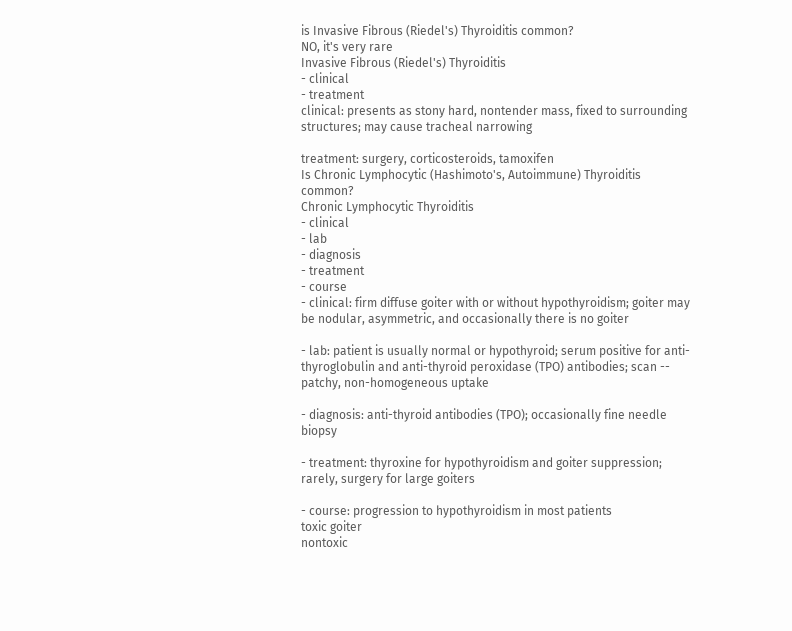is Invasive Fibrous (Riedel's) Thyroiditis common?
NO, it's very rare
Invasive Fibrous (Riedel's) Thyroiditis
- clinical
- treatment
clinical: presents as stony hard, nontender mass, fixed to surrounding structures; may cause tracheal narrowing

treatment: surgery, corticosteroids, tamoxifen
Is Chronic Lymphocytic (Hashimoto's, Autoimmune) Thyroiditis common?
Chronic Lymphocytic Thyroiditis
- clinical
- lab
- diagnosis
- treatment
- course
- clinical: firm diffuse goiter with or without hypothyroidism; goiter may be nodular, asymmetric, and occasionally there is no goiter

- lab: patient is usually normal or hypothyroid; serum positive for anti-thyroglobulin and anti-thyroid peroxidase (TPO) antibodies; scan -- patchy, non-homogeneous uptake

- diagnosis: anti-thyroid antibodies (TPO); occasionally fine needle biopsy

- treatment: thyroxine for hypothyroidism and goiter suppression; rarely, surgery for large goiters

- course: progression to hypothyroidism in most patients
toxic goiter
nontoxic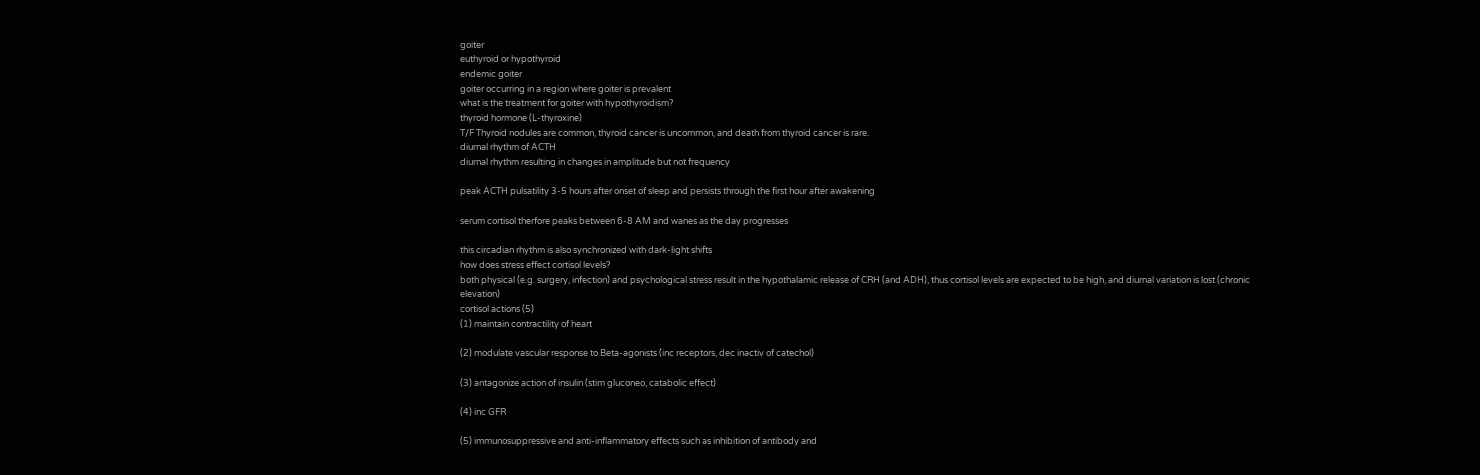goiter
euthyroid or hypothyroid
endemic goiter
goiter occurring in a region where goiter is prevalent
what is the treatment for goiter with hypothyroidism?
thyroid hormone (L-thyroxine)
T/F Thyroid nodules are common, thyroid cancer is uncommon, and death from thyroid cancer is rare.
diurnal rhythm of ACTH
diurnal rhythm resulting in changes in amplitude but not frequency

peak ACTH pulsatility 3-5 hours after onset of sleep and persists through the first hour after awakening

serum cortisol therfore peaks between 6-8 AM and wanes as the day progresses

this circadian rhythm is also synchronized with dark-light shifts
how does stress effect cortisol levels?
both physical (e.g. surgery, infection) and psychological stress result in the hypothalamic release of CRH (and ADH), thus cortisol levels are expected to be high, and diurnal variation is lost (chronic elevation)
cortisol actions (5)
(1) maintain contractility of heart

(2) modulate vascular response to Beta-agonists (inc receptors, dec inactiv of catechol)

(3) antagonize action of insulin (stim gluconeo, catabolic effect)

(4) inc GFR

(5) immunosuppressive and anti-inflammatory effects such as inhibition of antibody and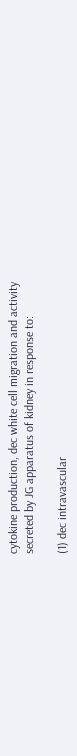cytokine production, dec white cell migration and activity
secreted by JG apparatus of kidney in response to:

(1) dec intravascular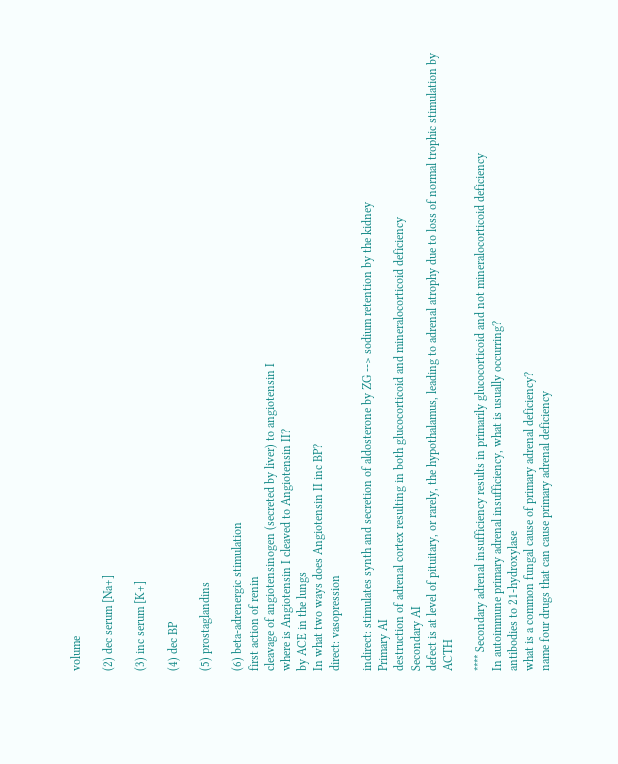volume

(2) dec serum [Na+]

(3) inc serum [K+]

(4) dec BP

(5) prostaglandins

(6) beta-adrenergic stimulation
first action of renin
cleavage of angiotensinogen (secreted by liver) to angiotensin I
where is Angiotensin I cleaved to Angiotensin II?
by ACE in the lungs
In what two ways does Angiotensin II inc BP?
direct: vasopression

indirect: stimulates synth and secretion of aldosterone by ZG --> sodium retention by the kidney
Primary AI
destruction of adrenal cortex resulting in both glucocorticoid and mineralocorticoid deficiency
Secondary AI
defect is at level of pituitary, or rarely, the hypothalamus, leading to adrenal atrophy due to loss of normal trophic stimulation by ACTH

**** Secondary adrenal insufficiency results in primarily glucocorticoid and not mineralocorticoid deficiency
In autoimmune primary adrenal insufficiency, what is usually occurring?
antibodies to 21-hydroxylase
what is a common fungal cause of primary adrenal deficiency?
name four drugs that can cause primary adrenal deficiency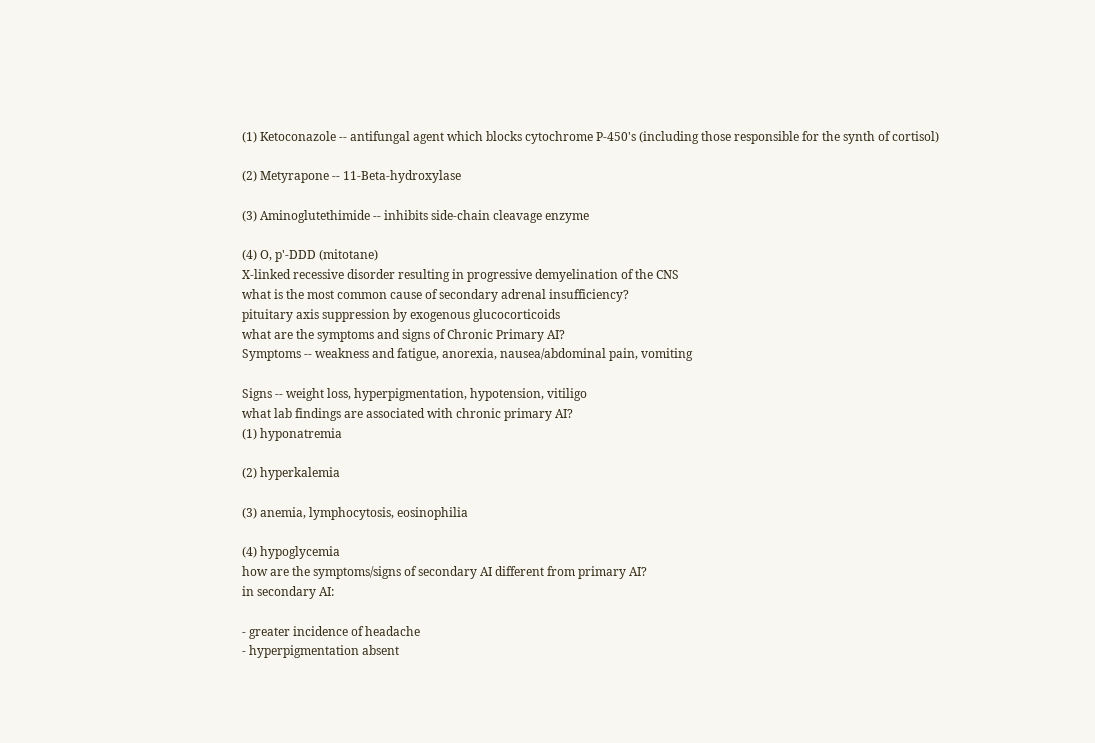(1) Ketoconazole -- antifungal agent which blocks cytochrome P-450's (including those responsible for the synth of cortisol)

(2) Metyrapone -- 11-Beta-hydroxylase

(3) Aminoglutethimide -- inhibits side-chain cleavage enzyme

(4) O, p'-DDD (mitotane)
X-linked recessive disorder resulting in progressive demyelination of the CNS
what is the most common cause of secondary adrenal insufficiency?
pituitary axis suppression by exogenous glucocorticoids
what are the symptoms and signs of Chronic Primary AI?
Symptoms -- weakness and fatigue, anorexia, nausea/abdominal pain, vomiting

Signs -- weight loss, hyperpigmentation, hypotension, vitiligo
what lab findings are associated with chronic primary AI?
(1) hyponatremia

(2) hyperkalemia

(3) anemia, lymphocytosis, eosinophilia

(4) hypoglycemia
how are the symptoms/signs of secondary AI different from primary AI?
in secondary AI:

- greater incidence of headache
- hyperpigmentation absent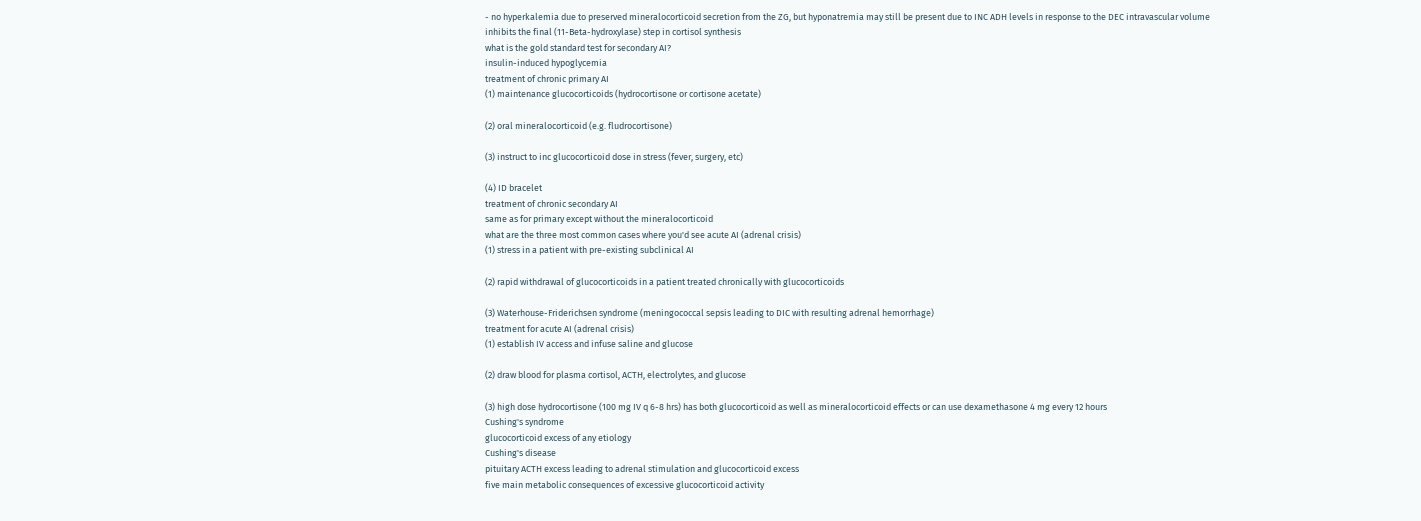- no hyperkalemia due to preserved mineralocorticoid secretion from the ZG, but hyponatremia may still be present due to INC ADH levels in response to the DEC intravascular volume
inhibits the final (11-Beta-hydroxylase) step in cortisol synthesis
what is the gold standard test for secondary AI?
insulin-induced hypoglycemia
treatment of chronic primary AI
(1) maintenance glucocorticoids (hydrocortisone or cortisone acetate)

(2) oral mineralocorticoid (e.g. fludrocortisone)

(3) instruct to inc glucocorticoid dose in stress (fever, surgery, etc)

(4) ID bracelet
treatment of chronic secondary AI
same as for primary except without the mineralocorticoid
what are the three most common cases where you'd see acute AI (adrenal crisis)
(1) stress in a patient with pre-existing subclinical AI

(2) rapid withdrawal of glucocorticoids in a patient treated chronically with glucocorticoids

(3) Waterhouse-Friderichsen syndrome (meningococcal sepsis leading to DIC with resulting adrenal hemorrhage)
treatment for acute AI (adrenal crisis)
(1) establish IV access and infuse saline and glucose

(2) draw blood for plasma cortisol, ACTH, electrolytes, and glucose

(3) high dose hydrocortisone (100 mg IV q 6-8 hrs) has both glucocorticoid as well as mineralocorticoid effects or can use dexamethasone 4 mg every 12 hours
Cushing's syndrome
glucocorticoid excess of any etiology
Cushing's disease
pituitary ACTH excess leading to adrenal stimulation and glucocorticoid excess
five main metabolic consequences of excessive glucocorticoid activity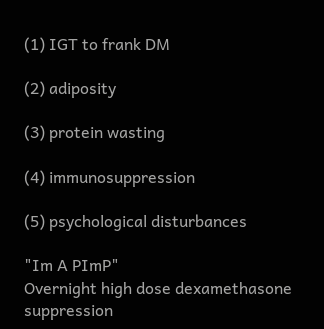(1) IGT to frank DM

(2) adiposity

(3) protein wasting

(4) immunosuppression

(5) psychological disturbances

"Im A PImP"
Overnight high dose dexamethasone suppression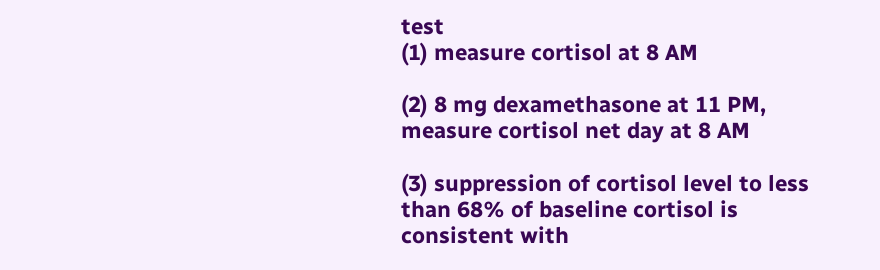test
(1) measure cortisol at 8 AM

(2) 8 mg dexamethasone at 11 PM, measure cortisol net day at 8 AM

(3) suppression of cortisol level to less than 68% of baseline cortisol is consistent with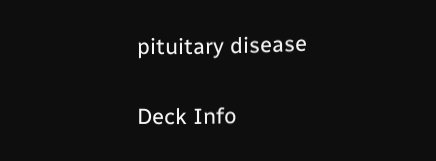pituitary disease

Deck Info